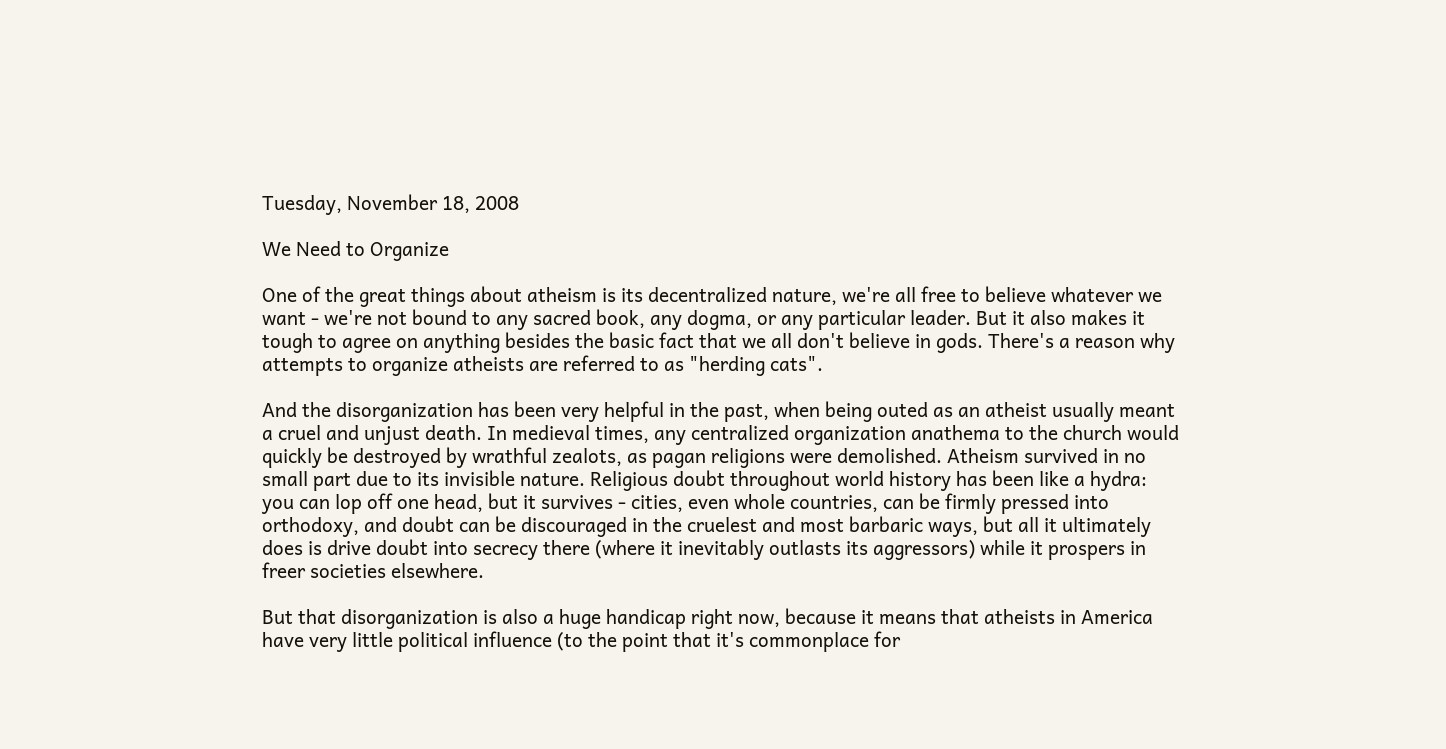Tuesday, November 18, 2008

We Need to Organize

One of the great things about atheism is its decentralized nature, we're all free to believe whatever we want - we're not bound to any sacred book, any dogma, or any particular leader. But it also makes it tough to agree on anything besides the basic fact that we all don't believe in gods. There's a reason why attempts to organize atheists are referred to as "herding cats".

And the disorganization has been very helpful in the past, when being outed as an atheist usually meant a cruel and unjust death. In medieval times, any centralized organization anathema to the church would quickly be destroyed by wrathful zealots, as pagan religions were demolished. Atheism survived in no small part due to its invisible nature. Religious doubt throughout world history has been like a hydra: you can lop off one head, but it survives - cities, even whole countries, can be firmly pressed into orthodoxy, and doubt can be discouraged in the cruelest and most barbaric ways, but all it ultimately does is drive doubt into secrecy there (where it inevitably outlasts its aggressors) while it prospers in freer societies elsewhere.

But that disorganization is also a huge handicap right now, because it means that atheists in America have very little political influence (to the point that it's commonplace for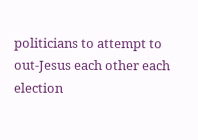politicians to attempt to out-Jesus each other each election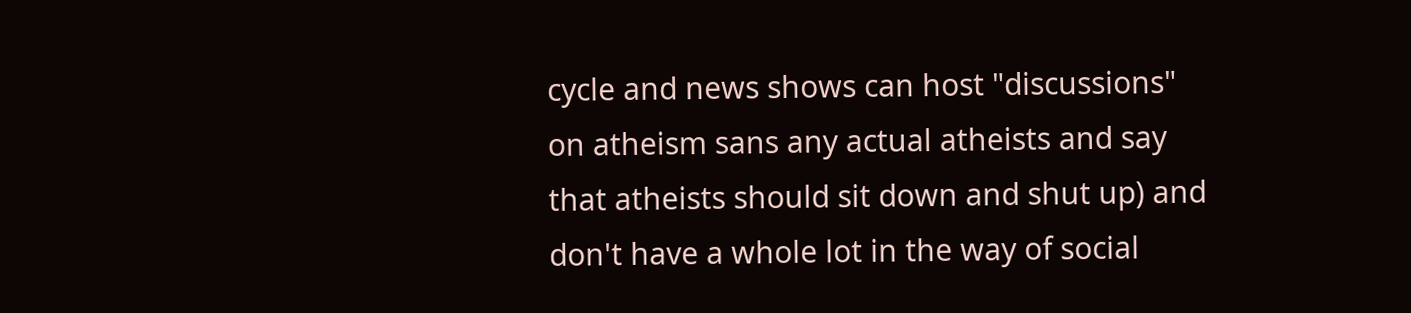cycle and news shows can host "discussions" on atheism sans any actual atheists and say that atheists should sit down and shut up) and don't have a whole lot in the way of social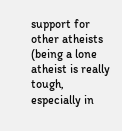support for other atheists (being a lone atheist is really tough, especially in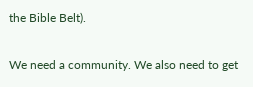the Bible Belt).

We need a community. We also need to get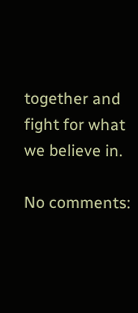together and fight for what we believe in.

No comments: